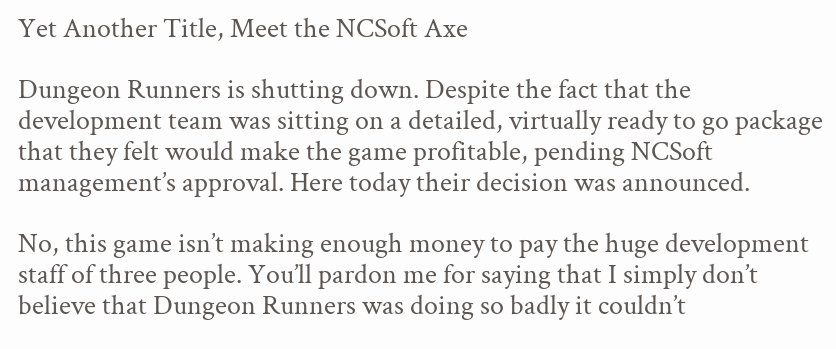Yet Another Title, Meet the NCSoft Axe

Dungeon Runners is shutting down. Despite the fact that the development team was sitting on a detailed, virtually ready to go package that they felt would make the game profitable, pending NCSoft management’s approval. Here today their decision was announced.

No, this game isn’t making enough money to pay the huge development staff of three people. You’ll pardon me for saying that I simply don’t believe that Dungeon Runners was doing so badly it couldn’t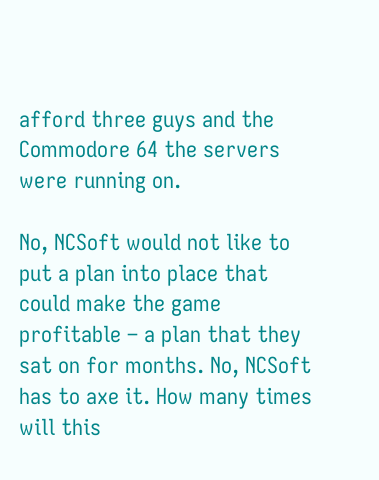afford three guys and the Commodore 64 the servers were running on.

No, NCSoft would not like to put a plan into place that could make the game profitable – a plan that they sat on for months. No, NCSoft has to axe it. How many times will this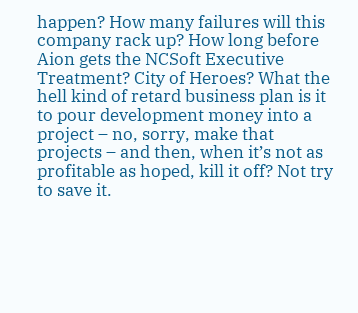happen? How many failures will this company rack up? How long before Aion gets the NCSoft Executive Treatment? City of Heroes? What the hell kind of retard business plan is it to pour development money into a project – no, sorry, make that projects – and then, when it’s not as profitable as hoped, kill it off? Not try to save it.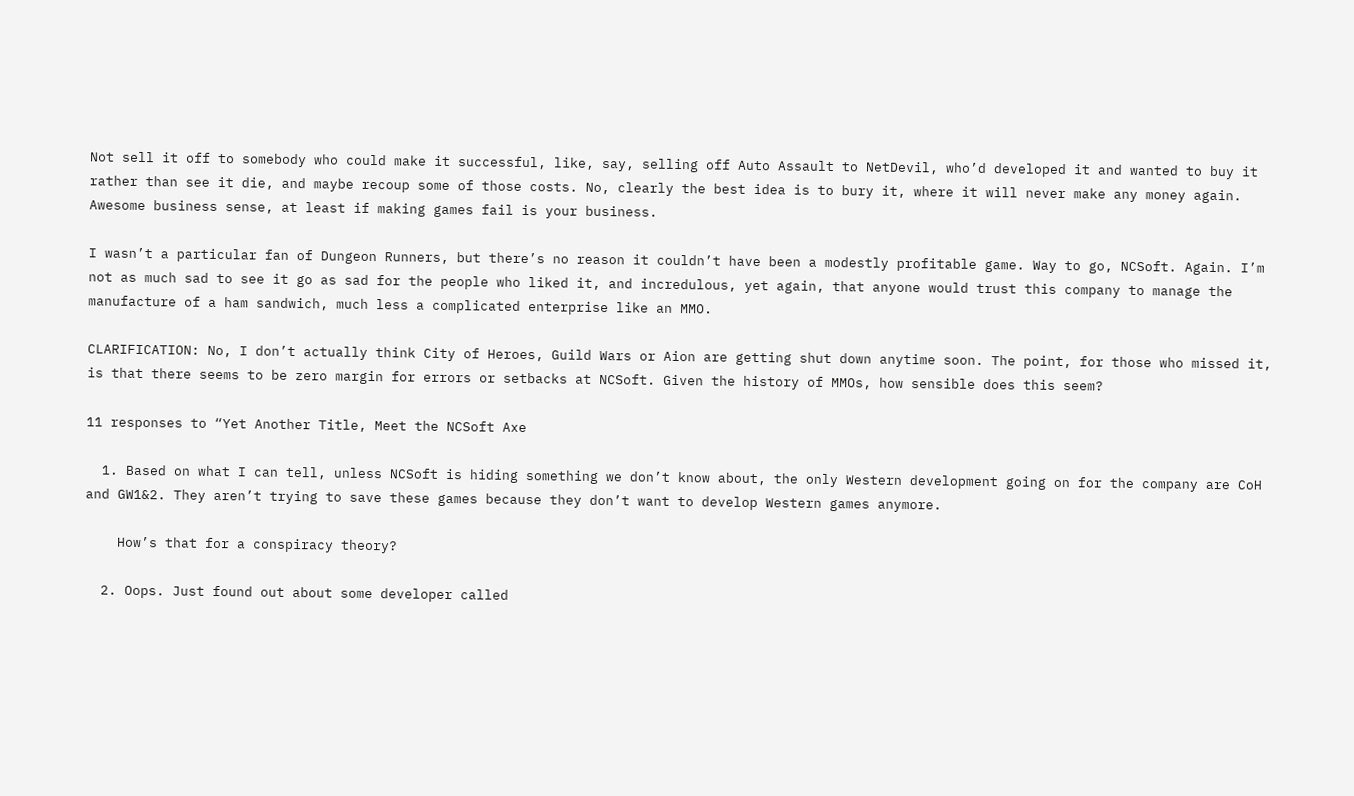Not sell it off to somebody who could make it successful, like, say, selling off Auto Assault to NetDevil, who’d developed it and wanted to buy it rather than see it die, and maybe recoup some of those costs. No, clearly the best idea is to bury it, where it will never make any money again. Awesome business sense, at least if making games fail is your business.

I wasn’t a particular fan of Dungeon Runners, but there’s no reason it couldn’t have been a modestly profitable game. Way to go, NCSoft. Again. I’m not as much sad to see it go as sad for the people who liked it, and incredulous, yet again, that anyone would trust this company to manage the manufacture of a ham sandwich, much less a complicated enterprise like an MMO.

CLARIFICATION: No, I don’t actually think City of Heroes, Guild Wars or Aion are getting shut down anytime soon. The point, for those who missed it, is that there seems to be zero margin for errors or setbacks at NCSoft. Given the history of MMOs, how sensible does this seem?

11 responses to “Yet Another Title, Meet the NCSoft Axe

  1. Based on what I can tell, unless NCSoft is hiding something we don’t know about, the only Western development going on for the company are CoH and GW1&2. They aren’t trying to save these games because they don’t want to develop Western games anymore.

    How’s that for a conspiracy theory?

  2. Oops. Just found out about some developer called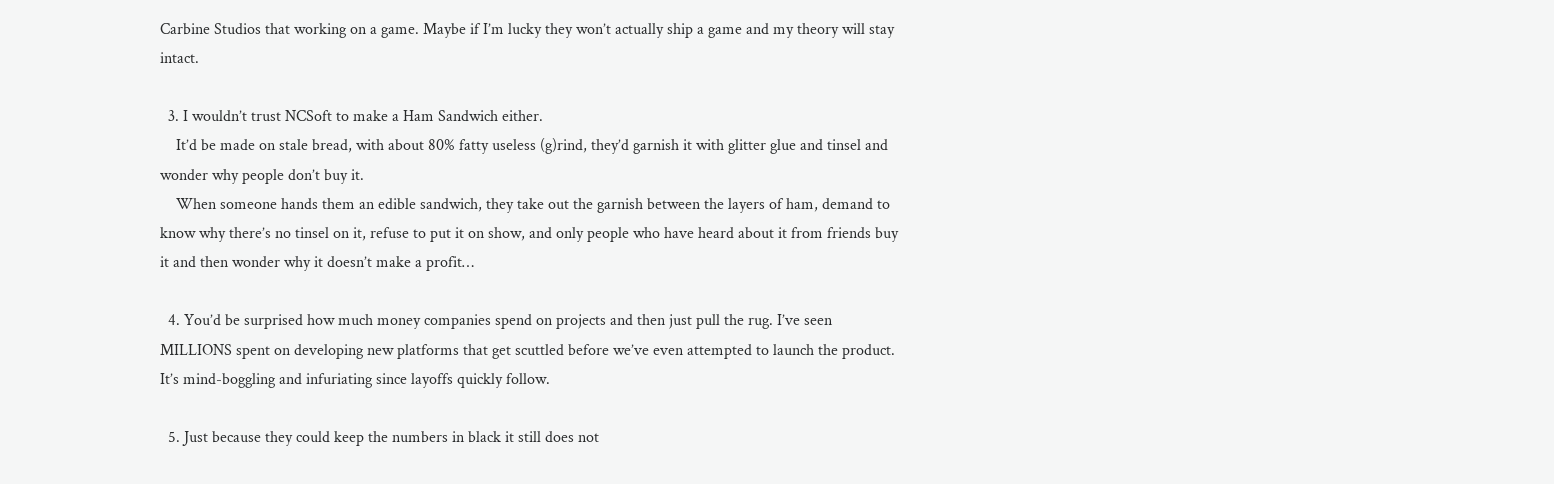Carbine Studios that working on a game. Maybe if I’m lucky they won’t actually ship a game and my theory will stay intact.

  3. I wouldn’t trust NCSoft to make a Ham Sandwich either.
    It’d be made on stale bread, with about 80% fatty useless (g)rind, they’d garnish it with glitter glue and tinsel and wonder why people don’t buy it.
    When someone hands them an edible sandwich, they take out the garnish between the layers of ham, demand to know why there’s no tinsel on it, refuse to put it on show, and only people who have heard about it from friends buy it and then wonder why it doesn’t make a profit…

  4. You’d be surprised how much money companies spend on projects and then just pull the rug. I’ve seen MILLIONS spent on developing new platforms that get scuttled before we’ve even attempted to launch the product. It’s mind-boggling and infuriating since layoffs quickly follow.

  5. Just because they could keep the numbers in black it still does not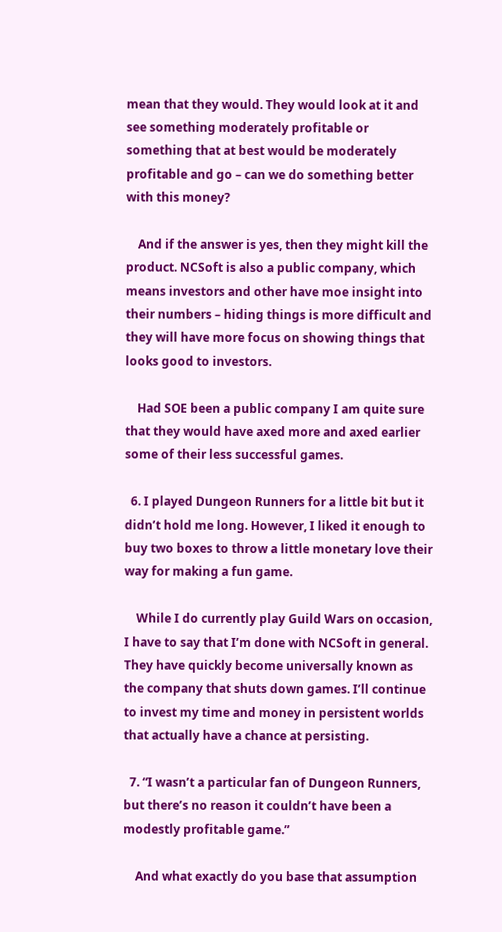mean that they would. They would look at it and see something moderately profitable or something that at best would be moderately profitable and go – can we do something better with this money?

    And if the answer is yes, then they might kill the product. NCSoft is also a public company, which means investors and other have moe insight into their numbers – hiding things is more difficult and they will have more focus on showing things that looks good to investors.

    Had SOE been a public company I am quite sure that they would have axed more and axed earlier some of their less successful games.

  6. I played Dungeon Runners for a little bit but it didn’t hold me long. However, I liked it enough to buy two boxes to throw a little monetary love their way for making a fun game.

    While I do currently play Guild Wars on occasion, I have to say that I’m done with NCSoft in general. They have quickly become universally known as the company that shuts down games. I’ll continue to invest my time and money in persistent worlds that actually have a chance at persisting.

  7. “I wasn’t a particular fan of Dungeon Runners, but there’s no reason it couldn’t have been a modestly profitable game.”

    And what exactly do you base that assumption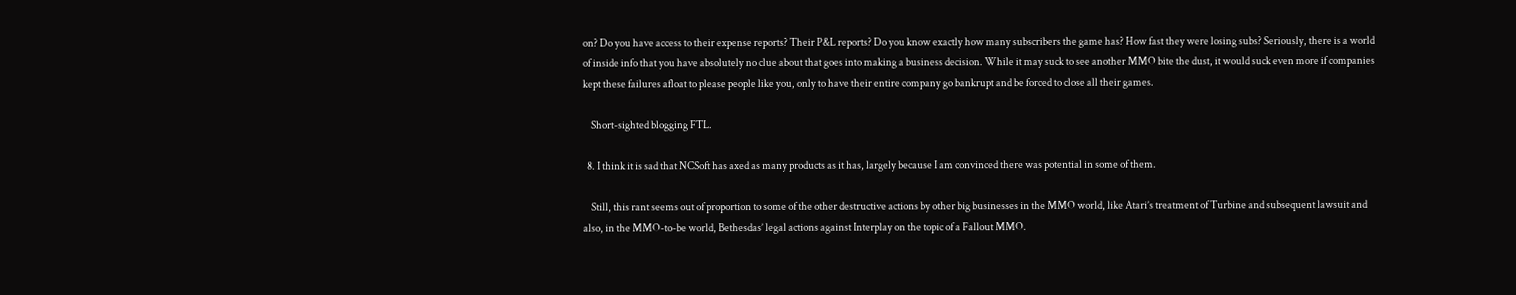on? Do you have access to their expense reports? Their P&L reports? Do you know exactly how many subscribers the game has? How fast they were losing subs? Seriously, there is a world of inside info that you have absolutely no clue about that goes into making a business decision. While it may suck to see another MMO bite the dust, it would suck even more if companies kept these failures afloat to please people like you, only to have their entire company go bankrupt and be forced to close all their games.

    Short-sighted blogging FTL.

  8. I think it is sad that NCSoft has axed as many products as it has, largely because I am convinced there was potential in some of them.

    Still, this rant seems out of proportion to some of the other destructive actions by other big businesses in the MMO world, like Atari’s treatment of Turbine and subsequent lawsuit and also, in the MMO-to-be world, Bethesdas’ legal actions against Interplay on the topic of a Fallout MMO.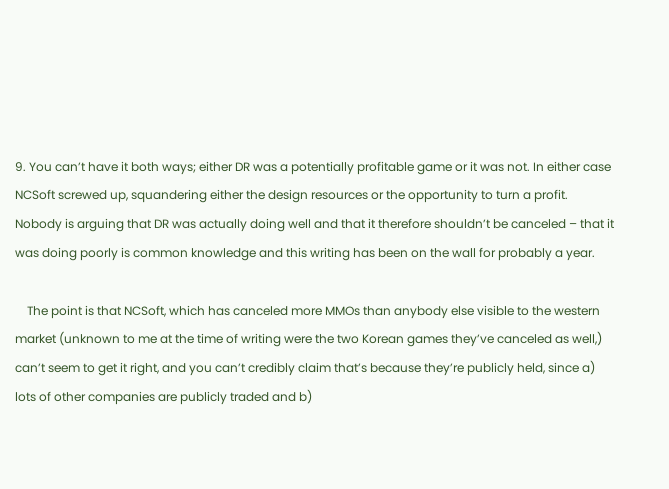9. You can’t have it both ways; either DR was a potentially profitable game or it was not. In either case NCSoft screwed up, squandering either the design resources or the opportunity to turn a profit. Nobody is arguing that DR was actually doing well and that it therefore shouldn’t be canceled – that it was doing poorly is common knowledge and this writing has been on the wall for probably a year.

    The point is that NCSoft, which has canceled more MMOs than anybody else visible to the western market (unknown to me at the time of writing were the two Korean games they’ve canceled as well,) can’t seem to get it right, and you can’t credibly claim that’s because they’re publicly held, since a) lots of other companies are publicly traded and b)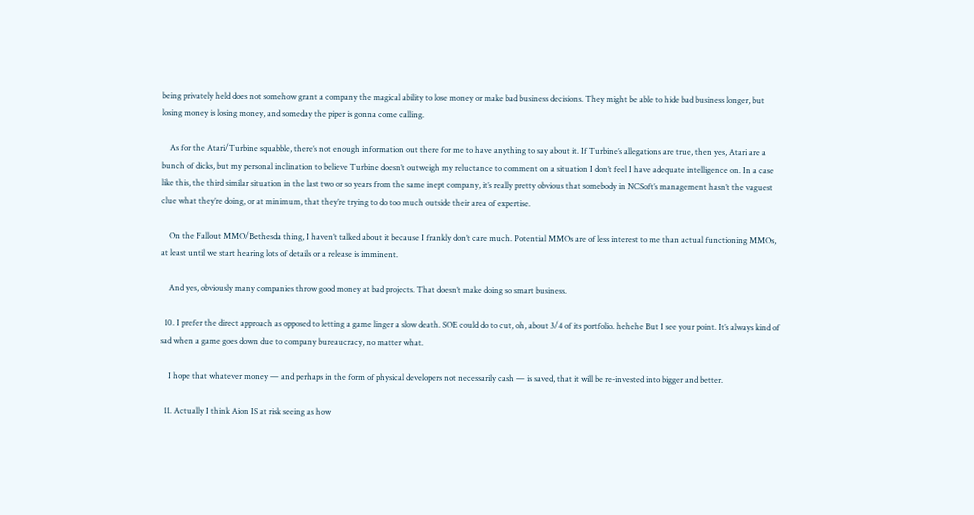being privately held does not somehow grant a company the magical ability to lose money or make bad business decisions. They might be able to hide bad business longer, but losing money is losing money, and someday the piper is gonna come calling.

    As for the Atari/Turbine squabble, there’s not enough information out there for me to have anything to say about it. If Turbine’s allegations are true, then yes, Atari are a bunch of dicks, but my personal inclination to believe Turbine doesn’t outweigh my reluctance to comment on a situation I don’t feel I have adequate intelligence on. In a case like this, the third similar situation in the last two or so years from the same inept company, it’s really pretty obvious that somebody in NCSoft’s management hasn’t the vaguest clue what they’re doing, or at minimum, that they’re trying to do too much outside their area of expertise.

    On the Fallout MMO/Bethesda thing, I haven’t talked about it because I frankly don’t care much. Potential MMOs are of less interest to me than actual functioning MMOs, at least until we start hearing lots of details or a release is imminent.

    And yes, obviously many companies throw good money at bad projects. That doesn’t make doing so smart business.

  10. I prefer the direct approach as opposed to letting a game linger a slow death. SOE could do to cut, oh, about 3/4 of its portfolio. hehehe But I see your point. It’s always kind of sad when a game goes down due to company bureaucracy, no matter what.

    I hope that whatever money — and perhaps in the form of physical developers not necessarily cash — is saved, that it will be re-invested into bigger and better.

  11. Actually I think Aion IS at risk seeing as how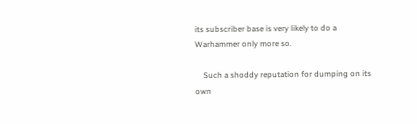its subscriber base is very likely to do a Warhammer only more so.

    Such a shoddy reputation for dumping on its own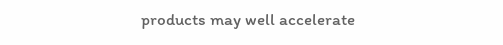products may well accelerate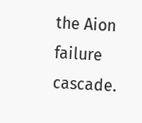the Aion failure cascade.